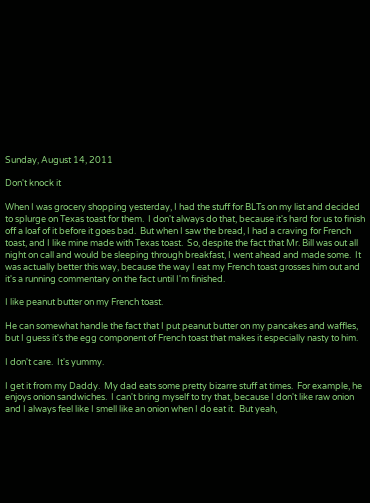Sunday, August 14, 2011

Don't knock it

When I was grocery shopping yesterday, I had the stuff for BLTs on my list and decided to splurge on Texas toast for them.  I don't always do that, because it's hard for us to finish off a loaf of it before it goes bad.  But when I saw the bread, I had a craving for French toast, and I like mine made with Texas toast.  So, despite the fact that Mr. Bill was out all night on call and would be sleeping through breakfast, I went ahead and made some.  It was actually better this way, because the way I eat my French toast grosses him out and it's a running commentary on the fact until I'm finished.

I like peanut butter on my French toast.

He can somewhat handle the fact that I put peanut butter on my pancakes and waffles, but I guess it's the egg component of French toast that makes it especially nasty to him.

I don't care.  It's yummy.

I get it from my Daddy.  My dad eats some pretty bizarre stuff at times.  For example, he enjoys onion sandwiches.  I can't bring myself to try that, because I don't like raw onion and I always feel like I smell like an onion when I do eat it.  But yeah,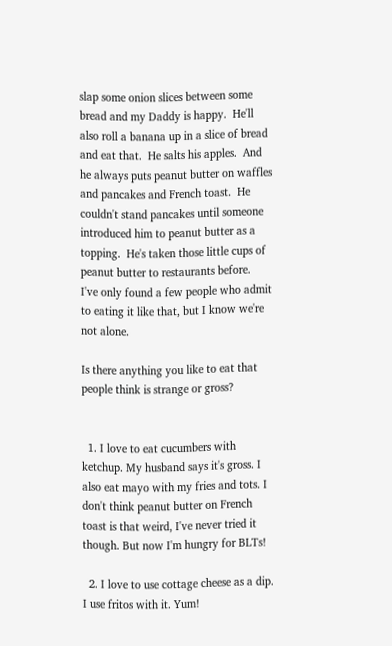slap some onion slices between some bread and my Daddy is happy.  He'll also roll a banana up in a slice of bread and eat that.  He salts his apples.  And he always puts peanut butter on waffles and pancakes and French toast.  He couldn't stand pancakes until someone introduced him to peanut butter as a topping.  He's taken those little cups of peanut butter to restaurants before.  I've only found a few people who admit to eating it like that, but I know we're not alone.

Is there anything you like to eat that people think is strange or gross?


  1. I love to eat cucumbers with ketchup. My husband says it's gross. I also eat mayo with my fries and tots. I don't think peanut butter on French toast is that weird, I've never tried it though. But now I'm hungry for BLTs!

  2. I love to use cottage cheese as a dip. I use fritos with it. Yum!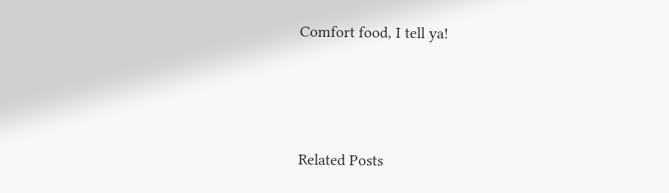Comfort food, I tell ya!



Related Posts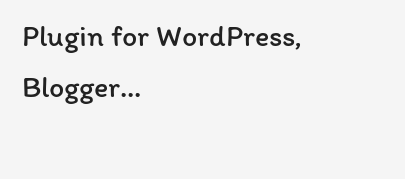Plugin for WordPress, Blogger...